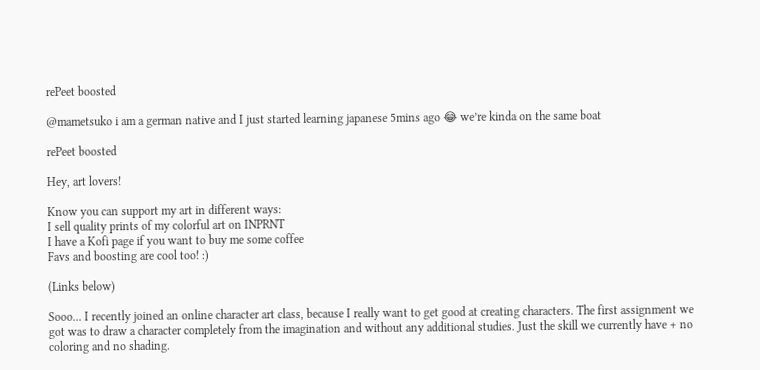rePeet boosted

@mametsuko i am a german native and I just started learning japanese 5mins ago 😂 we’re kinda on the same boat

rePeet boosted

Hey, art lovers!

Know you can support my art in different ways:
I sell quality prints of my colorful art on INPRNT
I have a Kofi page if you want to buy me some coffee
Favs and boosting are cool too! :)

(Links below)

Sooo... I recently joined an online character art class, because I really want to get good at creating characters. The first assignment we got was to draw a character completely from the imagination and without any additional studies. Just the skill we currently have + no coloring and no shading.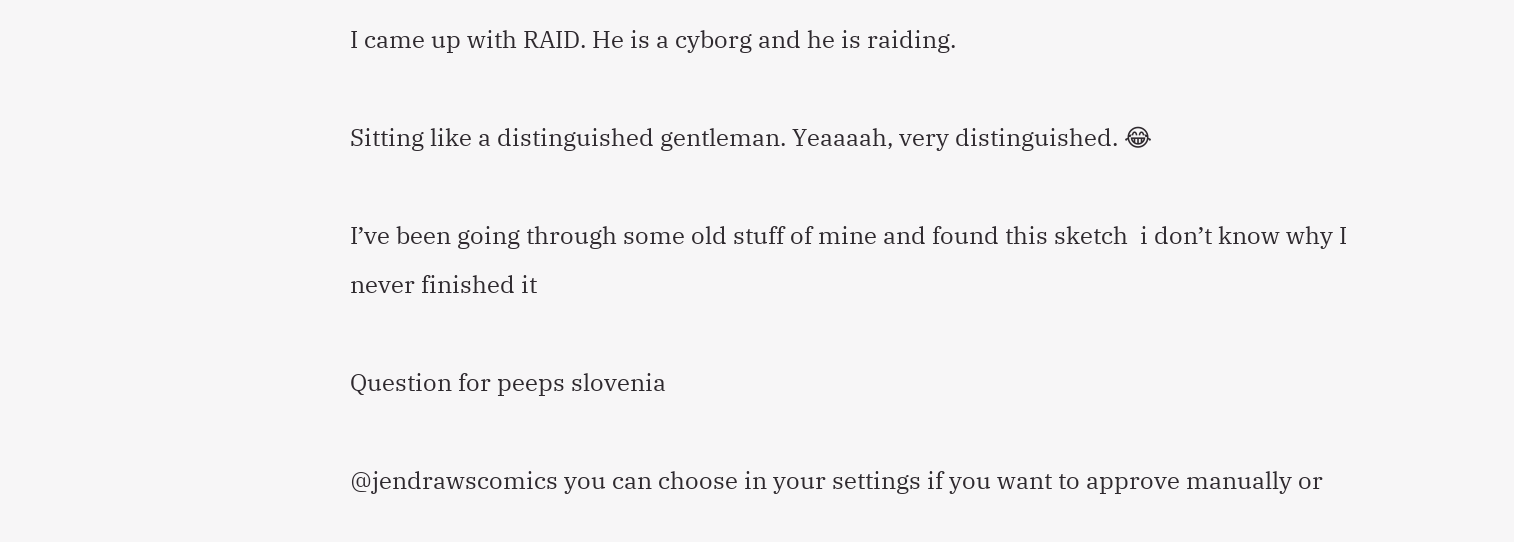I came up with RAID. He is a cyborg and he is raiding.

Sitting like a distinguished gentleman. Yeaaaah, very distinguished. 😂

I’ve been going through some old stuff of mine and found this sketch  i don’t know why I never finished it

Question for peeps slovenia

@jendrawscomics you can choose in your settings if you want to approve manually or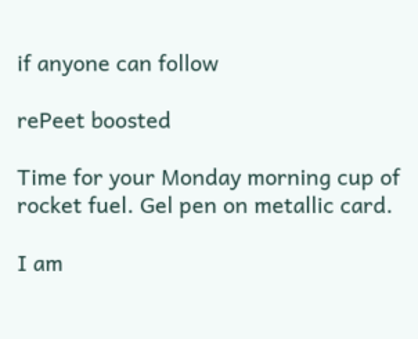if anyone can follow

rePeet boosted

Time for your Monday morning cup of rocket fuel. Gel pen on metallic card.

I am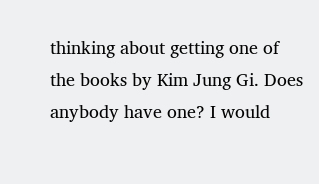thinking about getting one of the books by Kim Jung Gi. Does anybody have one? I would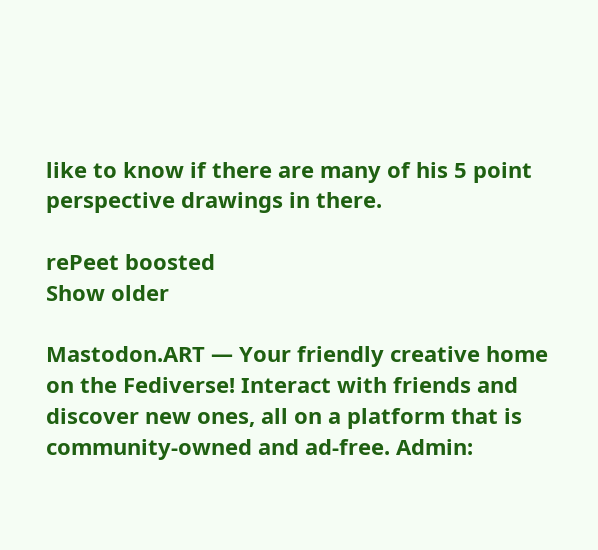like to know if there are many of his 5 point perspective drawings in there.

rePeet boosted
Show older

Mastodon.ART — Your friendly creative home on the Fediverse! Interact with friends and discover new ones, all on a platform that is community-owned and ad-free. Admin: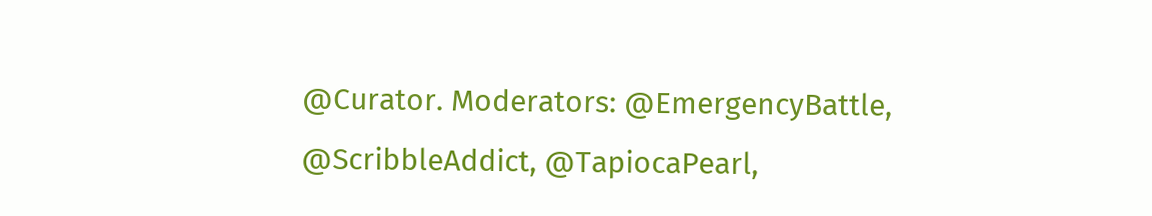@Curator. Moderators: @EmergencyBattle, @ScribbleAddict, @TapiocaPearl,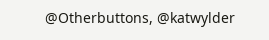@Otherbuttons, @katwylder